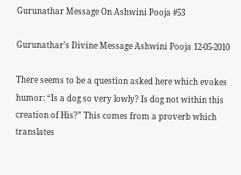Gurunathar Message On Ashwini Pooja #53

Gurunathar’s Divine Message Ashwini Pooja 12-05-2010

There seems to be a question asked here which evokes humor: “Is a dog so very lowly? Is dog not within this creation of His?” This comes from a proverb which translates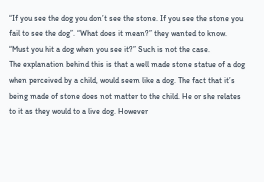“If you see the dog you don’t see the stone. If you see the stone you fail to see the dog”. “What does it mean?” they wanted to know. “Must you hit a dog when you see it?” Such is not the case.
The explanation behind this is that a well made stone statue of a dog when perceived by a child, would seem like a dog. The fact that it’s being made of stone does not matter to the child. He or she relates to it as they would to a live dog. However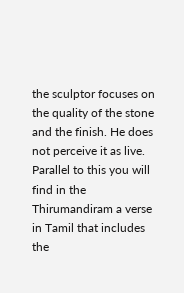the sculptor focuses on the quality of the stone and the finish. He does not perceive it as live. Parallel to this you will find in the Thirumandiram a verse in Tamil that includes the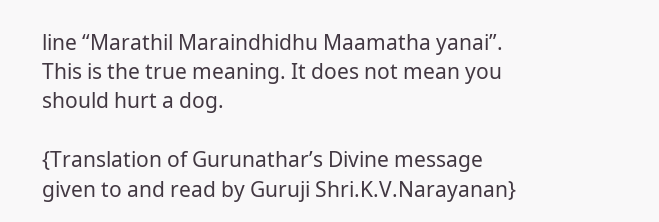line “Marathil Maraindhidhu Maamatha yanai”. This is the true meaning. It does not mean you should hurt a dog.

{Translation of Gurunathar’s Divine message given to and read by Guruji Shri.K.V.Narayanan}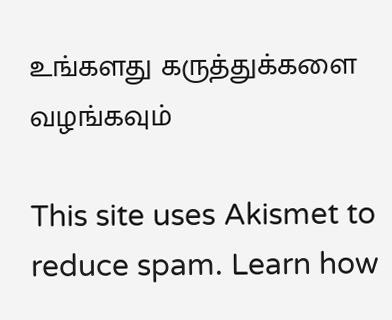உங்களது கருத்துக்களை வழங்கவும்

This site uses Akismet to reduce spam. Learn how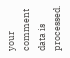your comment data is processed.